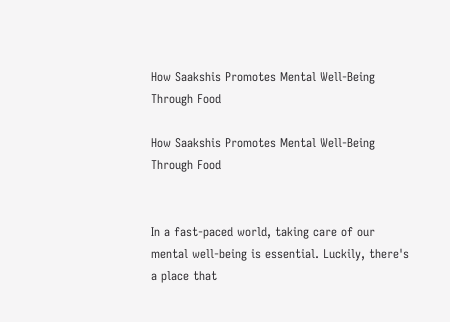How Saakshis Promotes Mental Well-Being Through Food

How Saakshis Promotes Mental Well-Being Through Food


In a fast-paced world, taking care of our mental well-being is essential. Luckily, there's a place that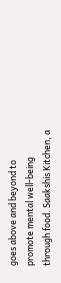goes above and beyond to promote mental well-being through food. Saakshis Kitchen, a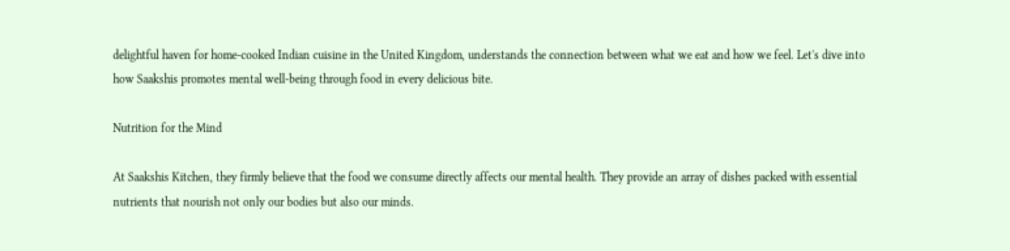delightful haven for home-cooked Indian cuisine in the United Kingdom, understands the connection between what we eat and how we feel. Let's dive into how Saakshis promotes mental well-being through food in every delicious bite.

Nutrition for the Mind

At Saakshis Kitchen, they firmly believe that the food we consume directly affects our mental health. They provide an array of dishes packed with essential nutrients that nourish not only our bodies but also our minds.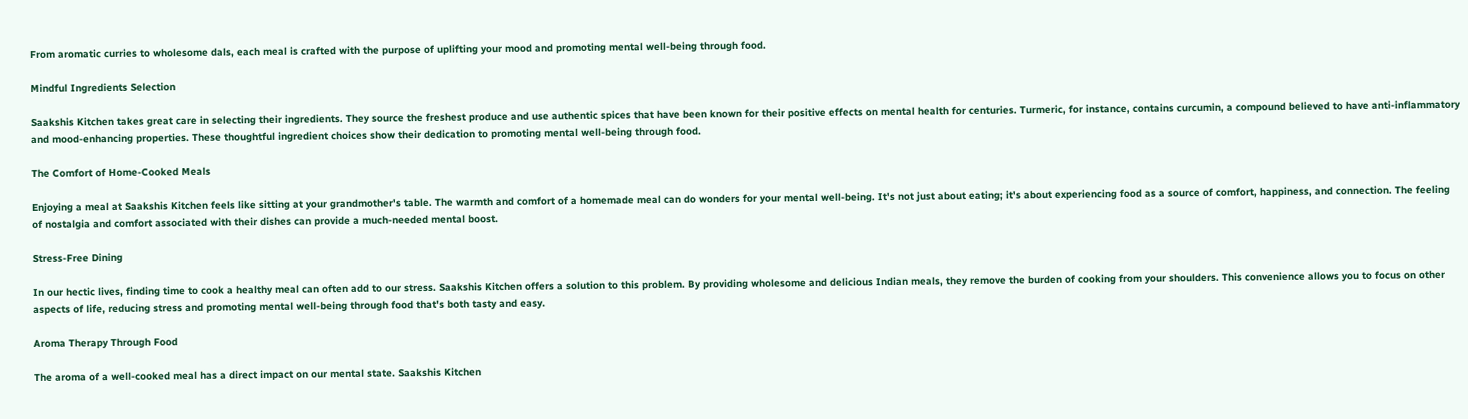From aromatic curries to wholesome dals, each meal is crafted with the purpose of uplifting your mood and promoting mental well-being through food.

Mindful Ingredients Selection

Saakshis Kitchen takes great care in selecting their ingredients. They source the freshest produce and use authentic spices that have been known for their positive effects on mental health for centuries. Turmeric, for instance, contains curcumin, a compound believed to have anti-inflammatory and mood-enhancing properties. These thoughtful ingredient choices show their dedication to promoting mental well-being through food.

The Comfort of Home-Cooked Meals

Enjoying a meal at Saakshis Kitchen feels like sitting at your grandmother's table. The warmth and comfort of a homemade meal can do wonders for your mental well-being. It's not just about eating; it's about experiencing food as a source of comfort, happiness, and connection. The feeling of nostalgia and comfort associated with their dishes can provide a much-needed mental boost.

Stress-Free Dining

In our hectic lives, finding time to cook a healthy meal can often add to our stress. Saakshis Kitchen offers a solution to this problem. By providing wholesome and delicious Indian meals, they remove the burden of cooking from your shoulders. This convenience allows you to focus on other aspects of life, reducing stress and promoting mental well-being through food that's both tasty and easy.

Aroma Therapy Through Food

The aroma of a well-cooked meal has a direct impact on our mental state. Saakshis Kitchen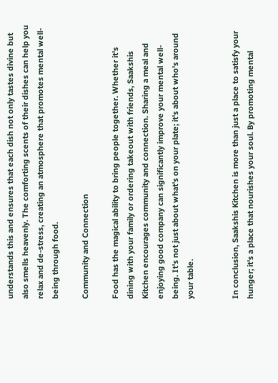understands this and ensures that each dish not only tastes divine but also smells heavenly. The comforting scents of their dishes can help you relax and de-stress, creating an atmosphere that promotes mental well-being through food.

Community and Connection

Food has the magical ability to bring people together. Whether it's dining with your family or ordering takeout with friends, Saakshis Kitchen encourages community and connection. Sharing a meal and enjoying good company can significantly improve your mental well-being. It's not just about what's on your plate; it's about who's around your table.


In conclusion, Saakshis Kitchen is more than just a place to satisfy your hunger; it's a place that nourishes your soul. By promoting mental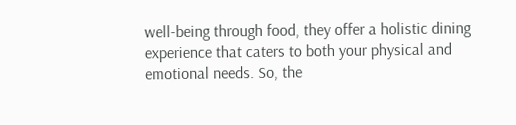well-being through food, they offer a holistic dining experience that caters to both your physical and emotional needs. So, the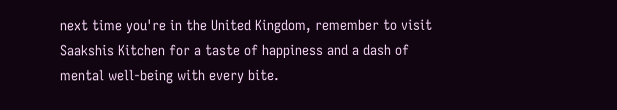next time you're in the United Kingdom, remember to visit Saakshis Kitchen for a taste of happiness and a dash of mental well-being with every bite.